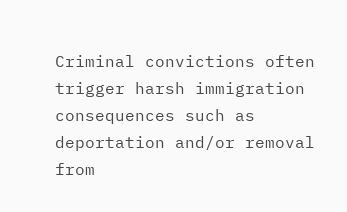Criminal convictions often trigger harsh immigration consequences such as deportation and/or removal from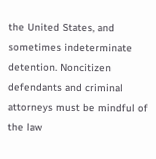the United States, and sometimes indeterminate detention. Noncitizen defendants and criminal attorneys must be mindful of the law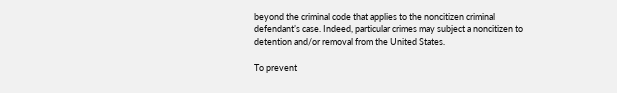beyond the criminal code that applies to the noncitizen criminal defendant’s case. Indeed, particular crimes may subject a noncitizen to detention and/or removal from the United States.

To prevent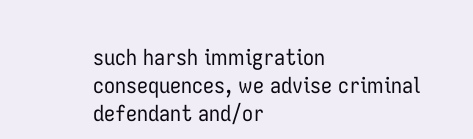such harsh immigration consequences, we advise criminal defendant and/or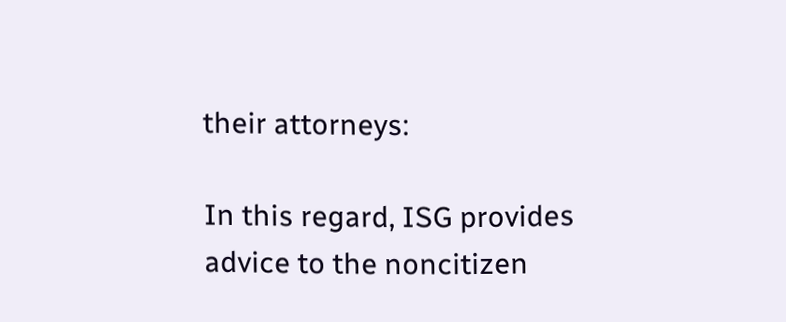their attorneys:

In this regard, ISG provides advice to the noncitizen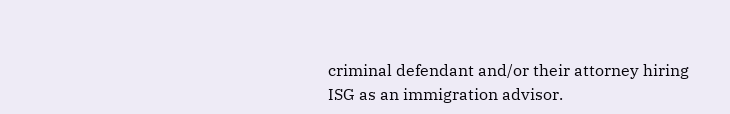criminal defendant and/or their attorney hiring ISG as an immigration advisor.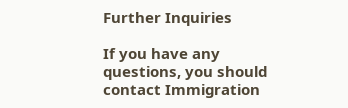Further Inquiries

If you have any questions, you should contact Immigration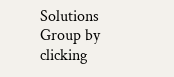Solutions Group by clicking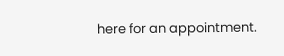here for an appointment.